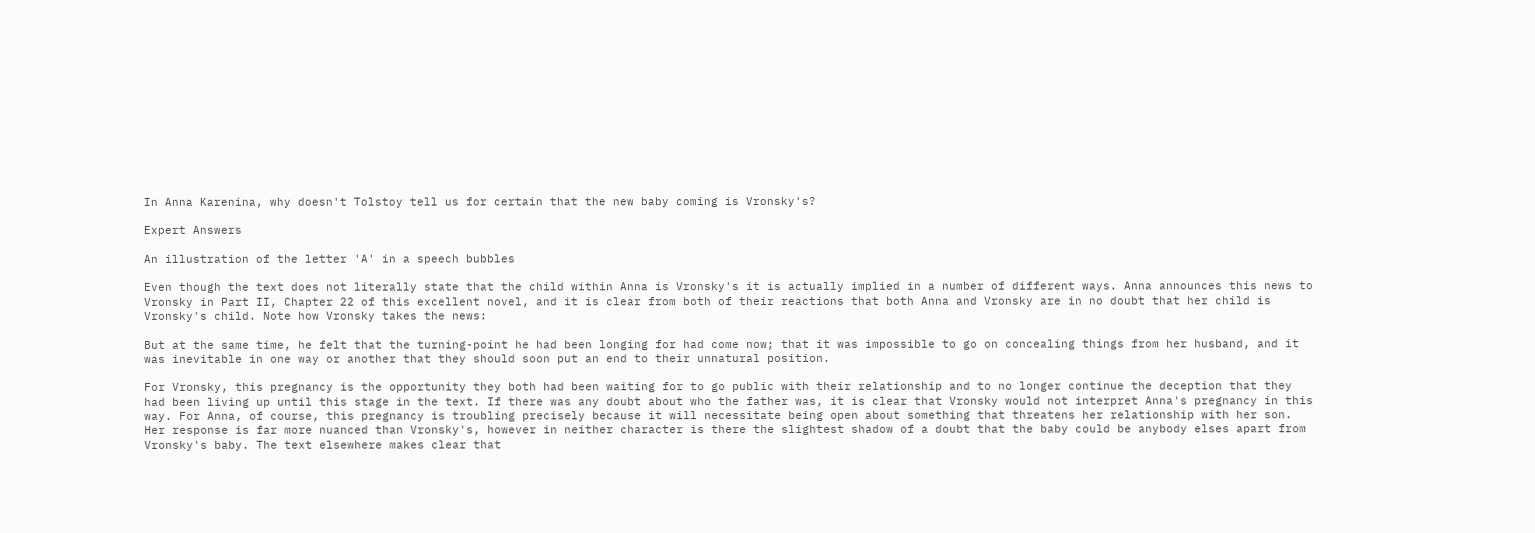In Anna Karenina, why doesn't Tolstoy tell us for certain that the new baby coming is Vronsky's?

Expert Answers

An illustration of the letter 'A' in a speech bubbles

Even though the text does not literally state that the child within Anna is Vronsky's it is actually implied in a number of different ways. Anna announces this news to Vronsky in Part II, Chapter 22 of this excellent novel, and it is clear from both of their reactions that both Anna and Vronsky are in no doubt that her child is Vronsky's child. Note how Vronsky takes the news:

But at the same time, he felt that the turning-point he had been longing for had come now; that it was impossible to go on concealing things from her husband, and it was inevitable in one way or another that they should soon put an end to their unnatural position.

For Vronsky, this pregnancy is the opportunity they both had been waiting for to go public with their relationship and to no longer continue the deception that they had been living up until this stage in the text. If there was any doubt about who the father was, it is clear that Vronsky would not interpret Anna's pregnancy in this way. For Anna, of course, this pregnancy is troubling precisely because it will necessitate being open about something that threatens her relationship with her son. Her response is far more nuanced than Vronsky's, however in neither character is there the slightest shadow of a doubt that the baby could be anybody elses apart from Vronsky's baby. The text elsewhere makes clear that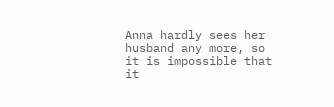Anna hardly sees her husband any more, so it is impossible that it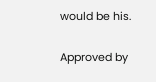would be his.

Approved by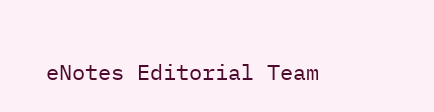eNotes Editorial Team